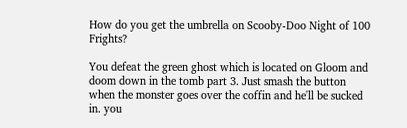How do you get the umbrella on Scooby-Doo Night of 100 Frights?

You defeat the green ghost which is located on Gloom and doom down in the tomb part 3. Just smash the button when the monster goes over the coffin and he'll be sucked in. you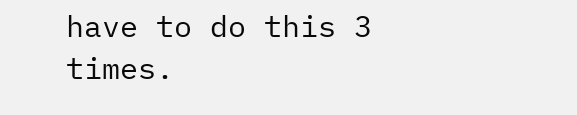have to do this 3 times.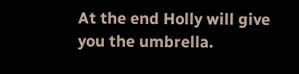At the end Holly will give you the umbrella.